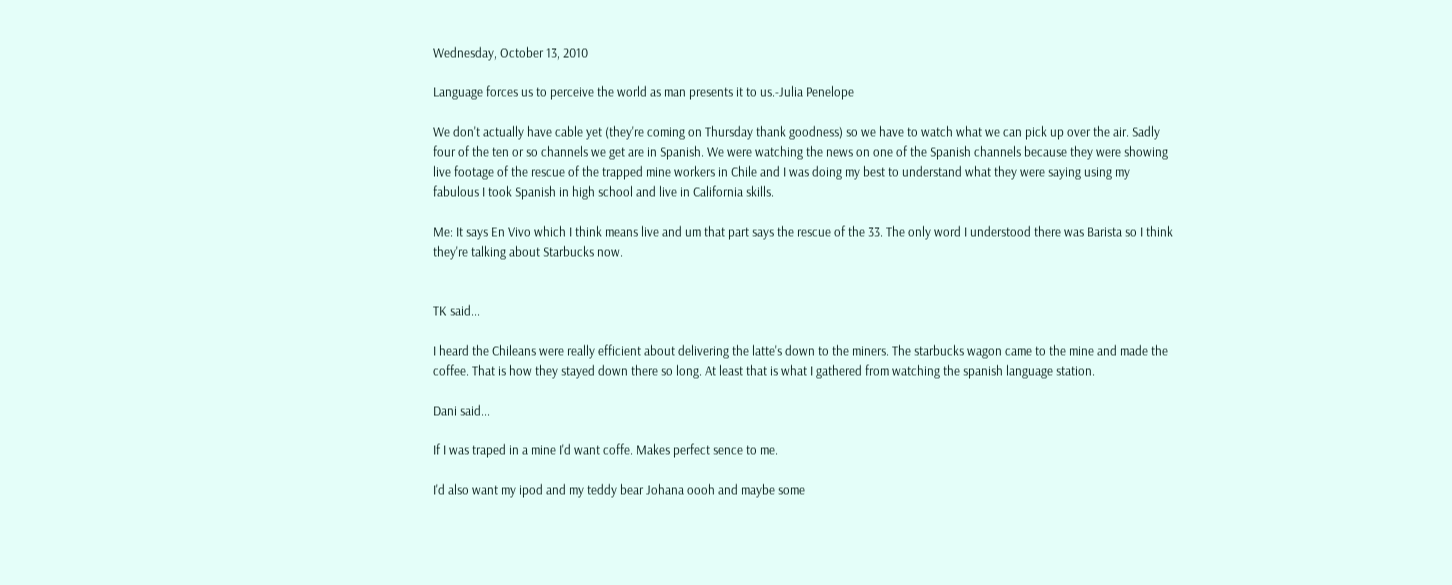Wednesday, October 13, 2010

Language forces us to perceive the world as man presents it to us.-Julia Penelope

We don't actually have cable yet (they're coming on Thursday thank goodness) so we have to watch what we can pick up over the air. Sadly four of the ten or so channels we get are in Spanish. We were watching the news on one of the Spanish channels because they were showing live footage of the rescue of the trapped mine workers in Chile and I was doing my best to understand what they were saying using my fabulous I took Spanish in high school and live in California skills.

Me: It says En Vivo which I think means live and um that part says the rescue of the 33. The only word I understood there was Barista so I think they're talking about Starbucks now.


TK said...

I heard the Chileans were really efficient about delivering the latte's down to the miners. The starbucks wagon came to the mine and made the coffee. That is how they stayed down there so long. At least that is what I gathered from watching the spanish language station.

Dani said...

If I was traped in a mine I'd want coffe. Makes perfect sence to me.

I'd also want my ipod and my teddy bear Johana oooh and maybe some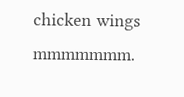chicken wings mmmmmmm.